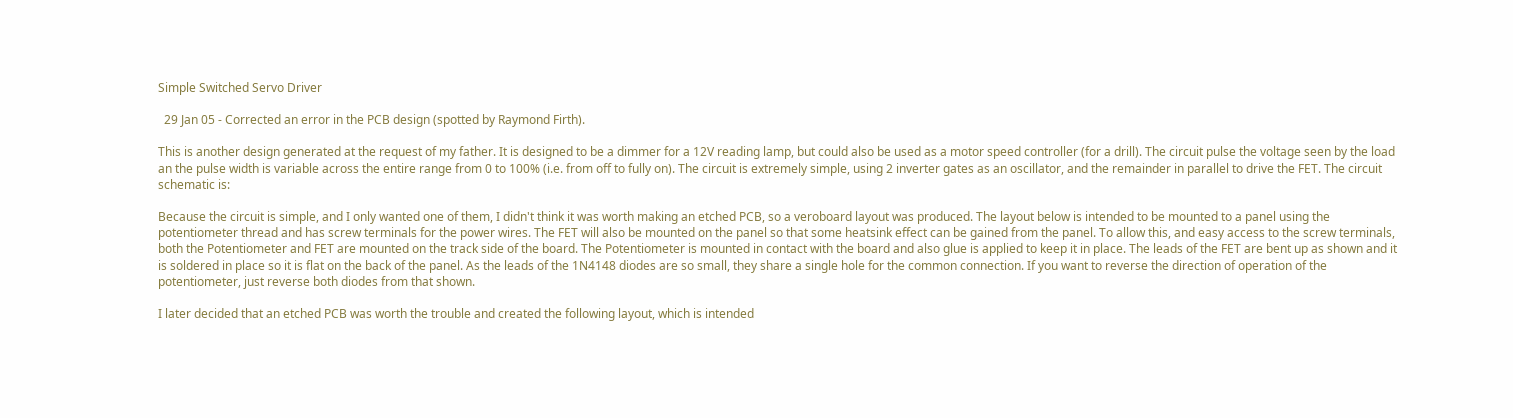Simple Switched Servo Driver

  29 Jan 05 - Corrected an error in the PCB design (spotted by Raymond Firth).

This is another design generated at the request of my father. It is designed to be a dimmer for a 12V reading lamp, but could also be used as a motor speed controller (for a drill). The circuit pulse the voltage seen by the load an the pulse width is variable across the entire range from 0 to 100% (i.e. from off to fully on). The circuit is extremely simple, using 2 inverter gates as an oscillator, and the remainder in parallel to drive the FET. The circuit schematic is:

Because the circuit is simple, and I only wanted one of them, I didn't think it was worth making an etched PCB, so a veroboard layout was produced. The layout below is intended to be mounted to a panel using the potentiometer thread and has screw terminals for the power wires. The FET will also be mounted on the panel so that some heatsink effect can be gained from the panel. To allow this, and easy access to the screw terminals, both the Potentiometer and FET are mounted on the track side of the board. The Potentiometer is mounted in contact with the board and also glue is applied to keep it in place. The leads of the FET are bent up as shown and it is soldered in place so it is flat on the back of the panel. As the leads of the 1N4148 diodes are so small, they share a single hole for the common connection. If you want to reverse the direction of operation of the potentiometer, just reverse both diodes from that shown.

I later decided that an etched PCB was worth the trouble and created the following layout, which is intended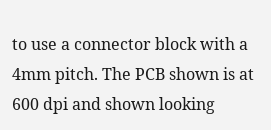to use a connector block with a 4mm pitch. The PCB shown is at 600 dpi and shown looking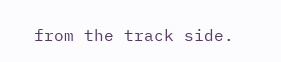from the track side.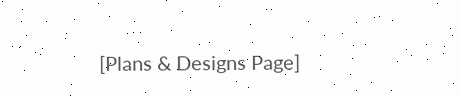[Plans & Designs Page]